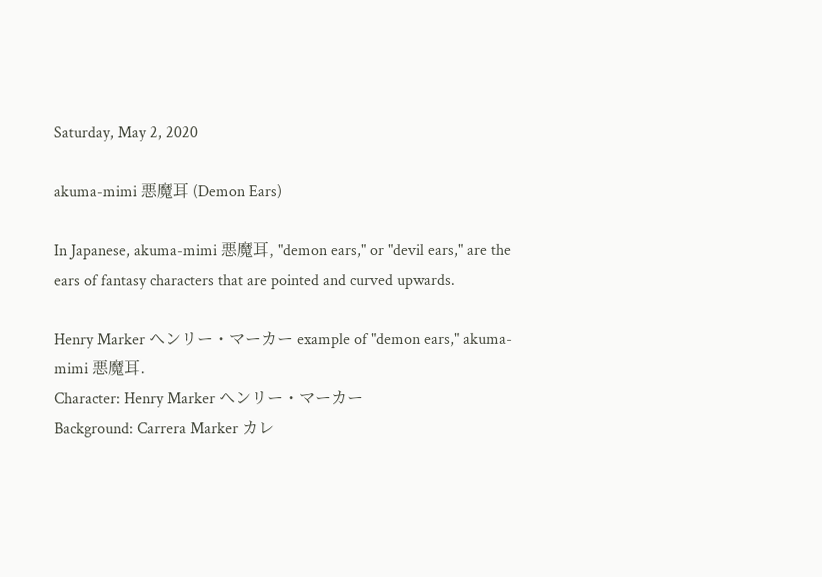Saturday, May 2, 2020

akuma-mimi 悪魔耳 (Demon Ears)

In Japanese, akuma-mimi 悪魔耳, "demon ears," or "devil ears," are the ears of fantasy characters that are pointed and curved upwards.

Henry Marker ヘンリー・マーカー example of "demon ears," akuma-mimi 悪魔耳.
Character: Henry Marker ヘンリー・マーカー
Background: Carrera Marker カレ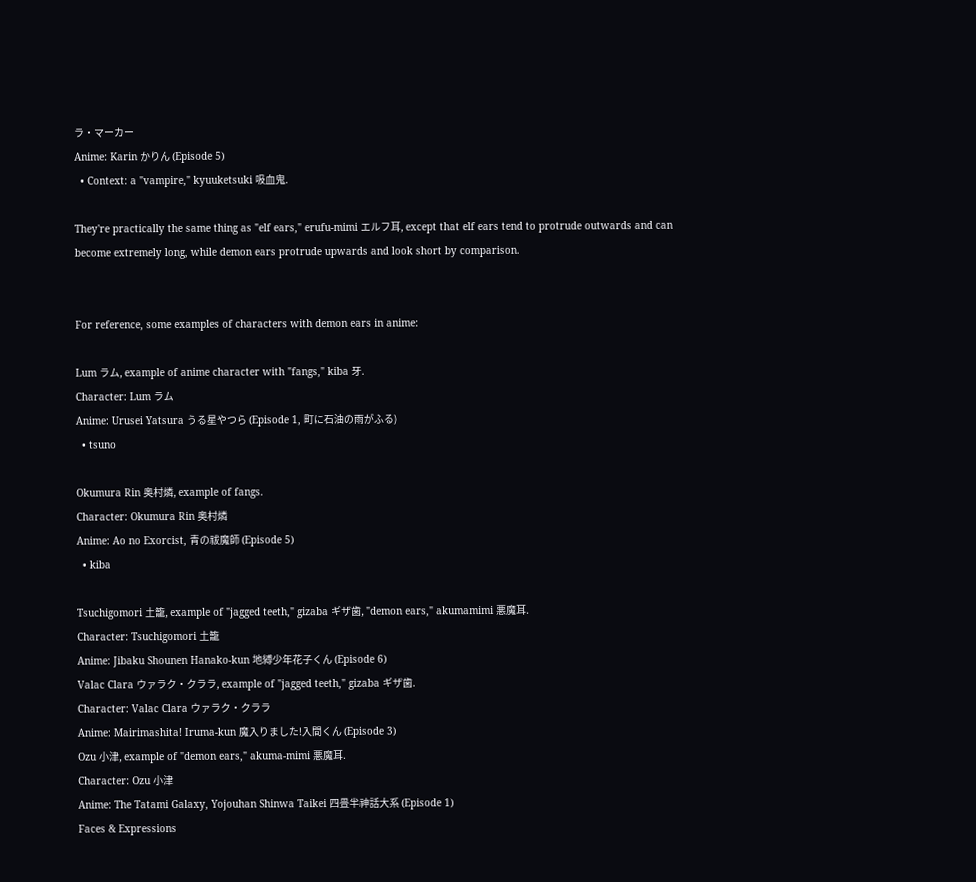ラ・マーカー
Anime: Karin かりん (Episode 5)
  • Context: a "vampire," kyuuketsuki 吸血鬼.

They're practically the same thing as "elf ears," erufu-mimi エルフ耳, except that elf ears tend to protrude outwards and can become extremely long, while demon ears protrude upwards and look short by comparison.


For reference, some examples of characters with demon ears in anime:

Lum ラム, example of anime character with "fangs," kiba 牙.
Character: Lum ラム
Anime: Urusei Yatsura うる星やつら (Episode 1, 町に石油の雨がふる)
  • tsuno

Okumura Rin 奥村燐, example of fangs.
Character: Okumura Rin 奥村燐
Anime: Ao no Exorcist, 青の祓魔師 (Episode 5)
  • kiba

Tsuchigomori 土籠, example of "jagged teeth," gizaba ギザ歯, "demon ears," akumamimi 悪魔耳.
Character: Tsuchigomori 土籠
Anime: Jibaku Shounen Hanako-kun 地縛少年花子くん (Episode 6)
Valac Clara ウァラク・クララ, example of "jagged teeth," gizaba ギザ歯.
Character: Valac Clara ウァラク・クララ
Anime: Mairimashita! Iruma-kun 魔入りました!入間くん (Episode 3)
Ozu 小津, example of "demon ears," akuma-mimi 悪魔耳.
Character: Ozu 小津
Anime: The Tatami Galaxy, Yojouhan Shinwa Taikei 四畳半神話大系 (Episode 1)
Faces & Expressions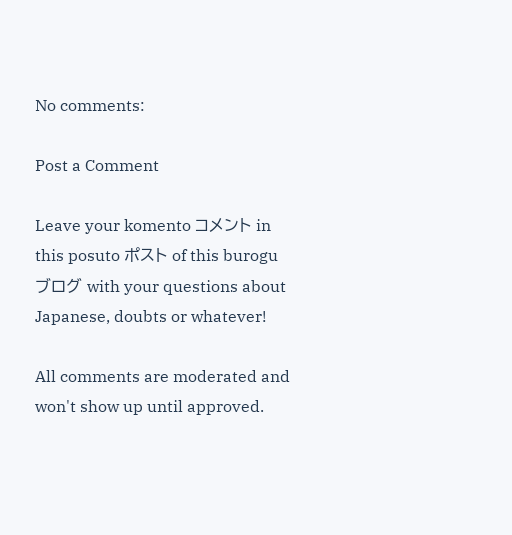No comments:

Post a Comment

Leave your komento コメント in this posuto ポスト of this burogu ブログ with your questions about Japanese, doubts or whatever!

All comments are moderated and won't show up until approved.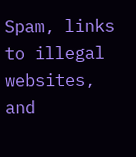Spam, links to illegal websites, and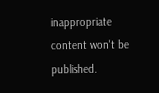inappropriate content won't be published.